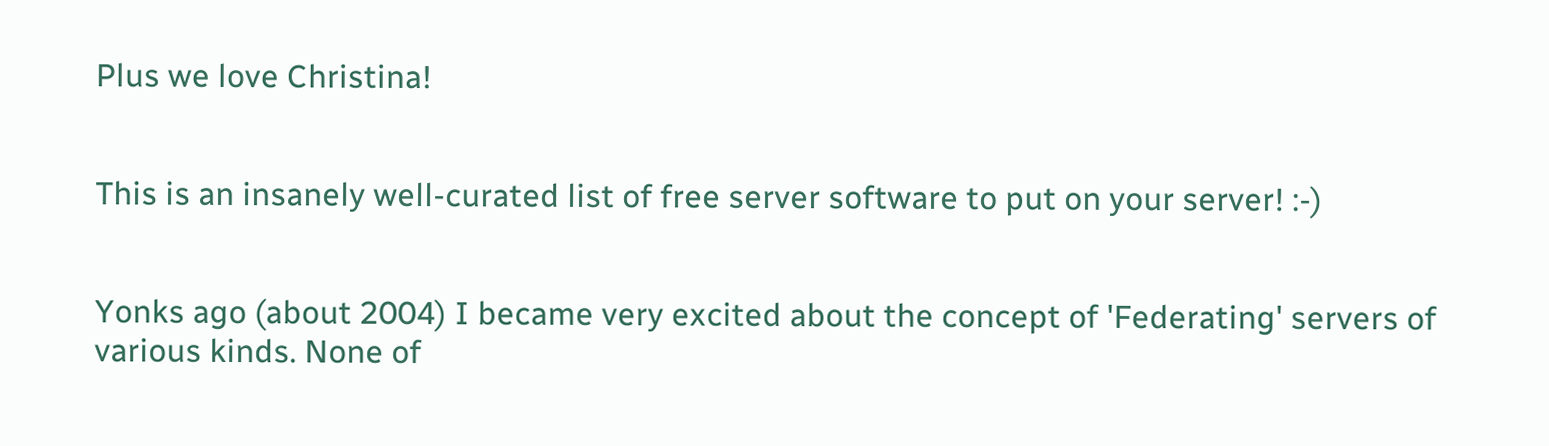Plus we love Christina!


This is an insanely well-curated list of free server software to put on your server! :-)


Yonks ago (about 2004) I became very excited about the concept of 'Federating' servers of various kinds. None of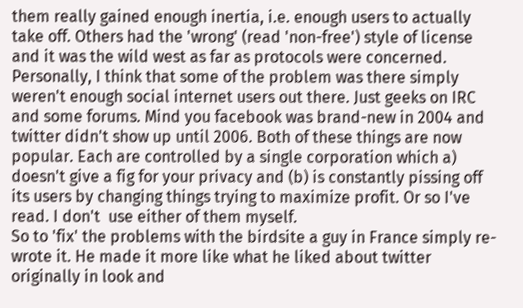them really gained enough inertia, i.e. enough users to actually take off. Others had the 'wrong' (read 'non-free') style of license and it was the wild west as far as protocols were concerned.
Personally, I think that some of the problem was there simply weren't enough social internet users out there. Just geeks on IRC and some forums. Mind you facebook was brand-new in 2004 and twitter didn't show up until 2006. Both of these things are now popular. Each are controlled by a single corporation which a) doesn't give a fig for your privacy and (b) is constantly pissing off its users by changing things trying to maximize profit. Or so I've read. I don't  use either of them myself.
So to 'fix' the problems with the birdsite a guy in France simply re-wrote it. He made it more like what he liked about twitter originally in look and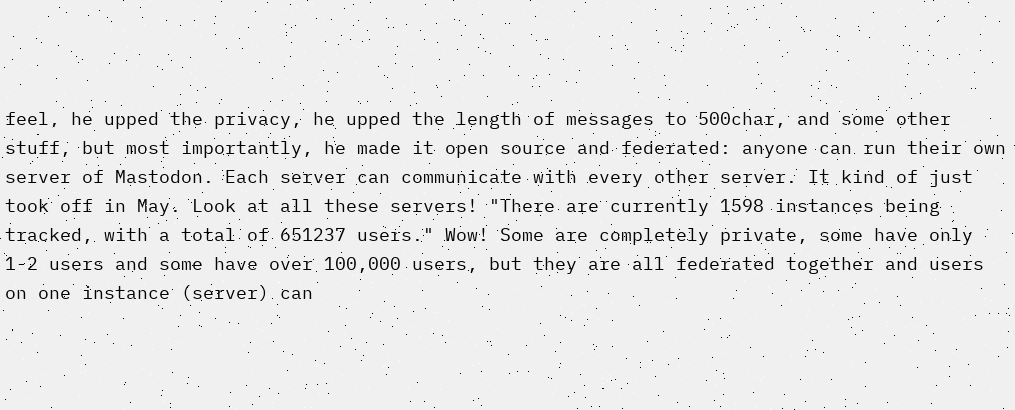feel, he upped the privacy, he upped the length of messages to 500char, and some other stuff, but most importantly, he made it open source and federated: anyone can run their own server of Mastodon. Each server can communicate with every other server. It kind of just took off in May. Look at all these servers! "There are currently 1598 instances being tracked, with a total of 651237 users." Wow! Some are completely private, some have only 1-2 users and some have over 100,000 users, but they are all federated together and users on one instance (server) can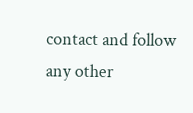contact and follow any other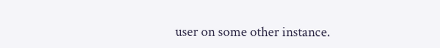user on some other instance.